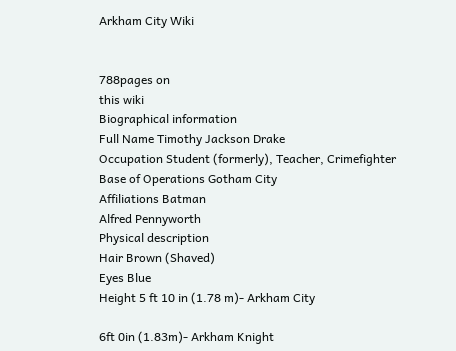Arkham City Wiki


788pages on
this wiki
Biographical information
Full Name Timothy Jackson Drake
Occupation Student (formerly), Teacher, Crimefighter
Base of Operations Gotham City
Affiliations Batman
Alfred Pennyworth
Physical description
Hair Brown (Shaved)
Eyes Blue
Height 5 ft 10 in (1.78 m)- Arkham City

6ft 0in (1.83m)- Arkham Knight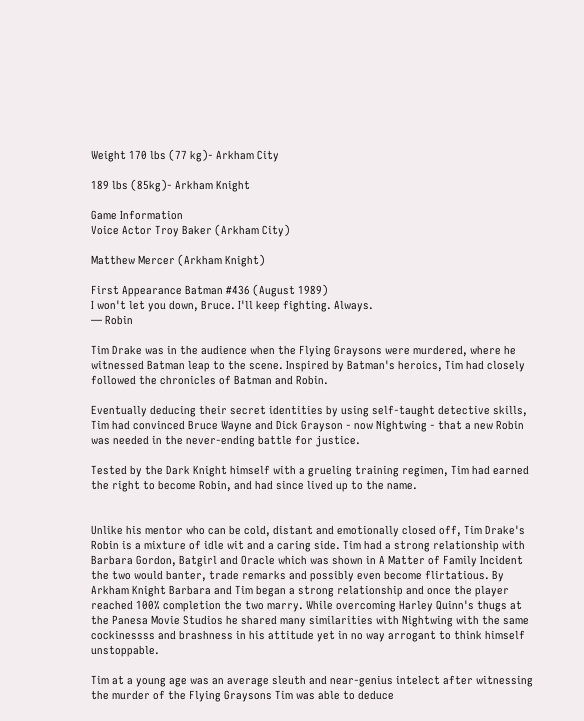Weight 170 lbs (77 kg)- Arkham City

189 lbs (85kg)- Arkham Knight

Game Information
Voice Actor Troy Baker (Arkham City)

Matthew Mercer (Arkham Knight)

First Appearance Batman #436 (August 1989)
I won't let you down, Bruce. I'll keep fighting. Always.
— Robin

Tim Drake was in the audience when the Flying Graysons were murdered, where he witnessed Batman leap to the scene. Inspired by Batman's heroics, Tim had closely followed the chronicles of Batman and Robin.

Eventually deducing their secret identities by using self-taught detective skills, Tim had convinced Bruce Wayne and Dick Grayson - now Nightwing - that a new Robin was needed in the never-ending battle for justice.

Tested by the Dark Knight himself with a grueling training regimen, Tim had earned the right to become Robin, and had since lived up to the name.


Unlike his mentor who can be cold, distant and emotionally closed off, Tim Drake's Robin is a mixture of idle wit and a caring side. Tim had a strong relationship with Barbara Gordon, Batgirl and Oracle which was shown in A Matter of Family Incident the two would banter, trade remarks and possibly even become flirtatious. By Arkham Knight Barbara and Tim began a strong relationship and once the player reached 100% completion the two marry. While overcoming Harley Quinn's thugs at the Panesa Movie Studios he shared many similarities with Nightwing with the same cockinessss and brashness in his attitude yet in no way arrogant to think himself unstoppable.

Tim at a young age was an average sleuth and near-genius intelect after witnessing the murder of the Flying Graysons Tim was able to deduce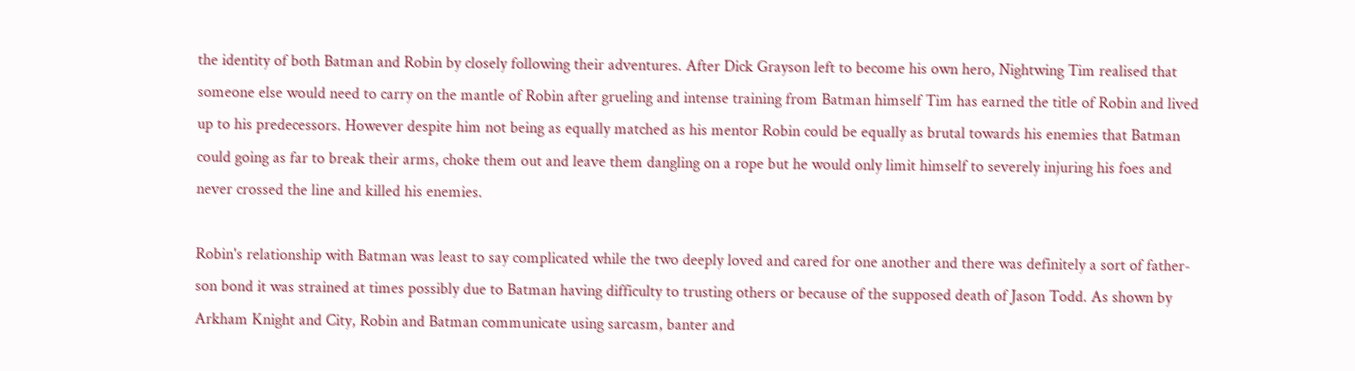the identity of both Batman and Robin by closely following their adventures. After Dick Grayson left to become his own hero, Nightwing Tim realised that someone else would need to carry on the mantle of Robin after grueling and intense training from Batman himself Tim has earned the title of Robin and lived up to his predecessors. However despite him not being as equally matched as his mentor Robin could be equally as brutal towards his enemies that Batman could going as far to break their arms, choke them out and leave them dangling on a rope but he would only limit himself to severely injuring his foes and never crossed the line and killed his enemies.

Robin's relationship with Batman was least to say complicated while the two deeply loved and cared for one another and there was definitely a sort of father-son bond it was strained at times possibly due to Batman having difficulty to trusting others or because of the supposed death of Jason Todd. As shown by Arkham Knight and City, Robin and Batman communicate using sarcasm, banter and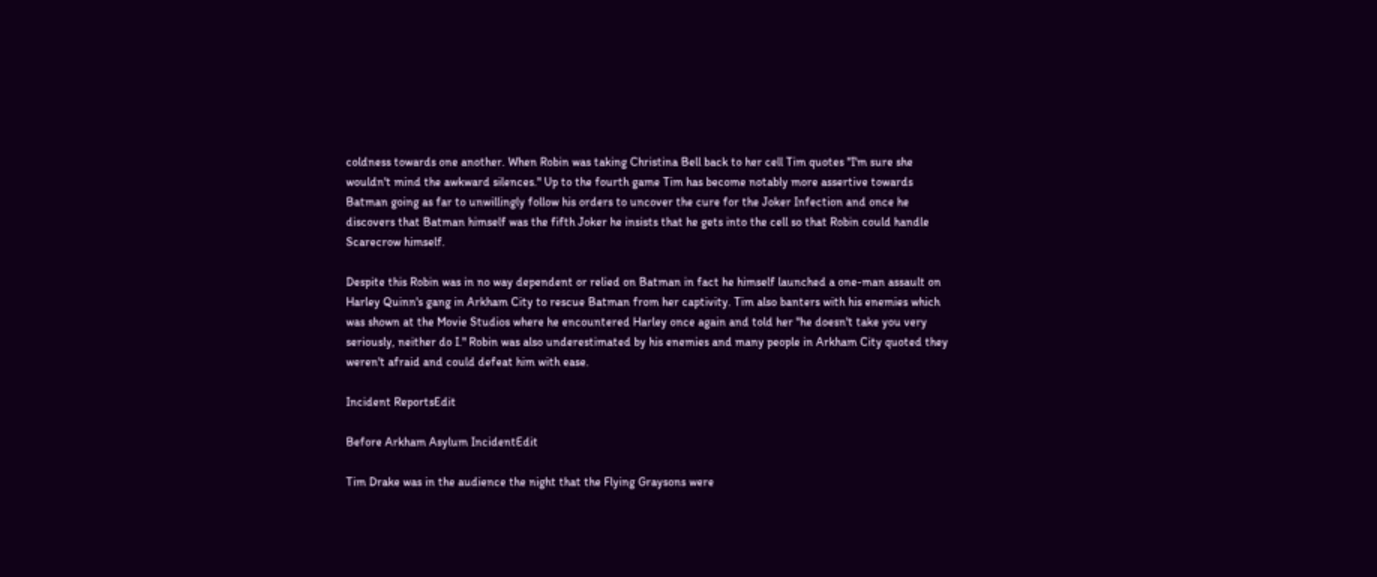coldness towards one another. When Robin was taking Christina Bell back to her cell Tim quotes "I'm sure she wouldn't mind the awkward silences." Up to the fourth game Tim has become notably more assertive towards Batman going as far to unwillingly follow his orders to uncover the cure for the Joker Infection and once he discovers that Batman himself was the fifth Joker he insists that he gets into the cell so that Robin could handle Scarecrow himself.

Despite this Robin was in no way dependent or relied on Batman in fact he himself launched a one-man assault on Harley Quinn's gang in Arkham City to rescue Batman from her captivity. Tim also banters with his enemies which was shown at the Movie Studios where he encountered Harley once again and told her "he doesn't take you very seriously, neither do I." Robin was also underestimated by his enemies and many people in Arkham City quoted they weren't afraid and could defeat him with ease.

Incident ReportsEdit

Before Arkham Asylum IncidentEdit

Tim Drake was in the audience the night that the Flying Graysons were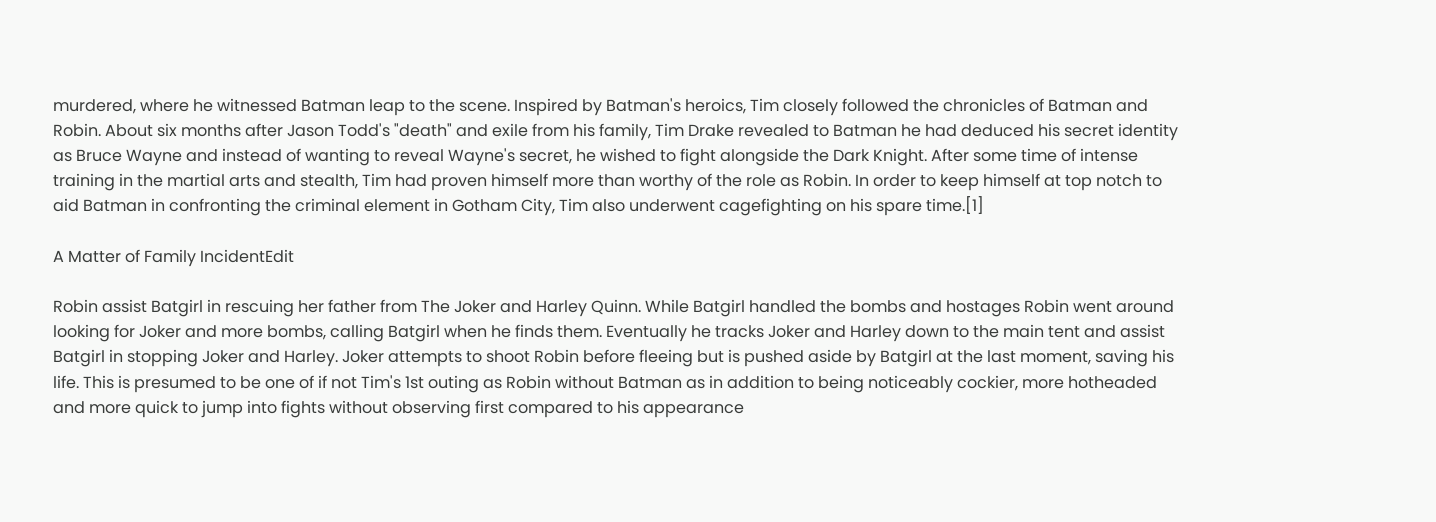murdered, where he witnessed Batman leap to the scene. Inspired by Batman's heroics, Tim closely followed the chronicles of Batman and Robin. About six months after Jason Todd's "death" and exile from his family, Tim Drake revealed to Batman he had deduced his secret identity as Bruce Wayne and instead of wanting to reveal Wayne's secret, he wished to fight alongside the Dark Knight. After some time of intense training in the martial arts and stealth, Tim had proven himself more than worthy of the role as Robin. In order to keep himself at top notch to aid Batman in confronting the criminal element in Gotham City, Tim also underwent cagefighting on his spare time.[1]

A Matter of Family IncidentEdit

Robin assist Batgirl in rescuing her father from The Joker and Harley Quinn. While Batgirl handled the bombs and hostages Robin went around looking for Joker and more bombs, calling Batgirl when he finds them. Eventually he tracks Joker and Harley down to the main tent and assist Batgirl in stopping Joker and Harley. Joker attempts to shoot Robin before fleeing but is pushed aside by Batgirl at the last moment, saving his life. This is presumed to be one of if not Tim's 1st outing as Robin without Batman as in addition to being noticeably cockier, more hotheaded and more quick to jump into fights without observing first compared to his appearance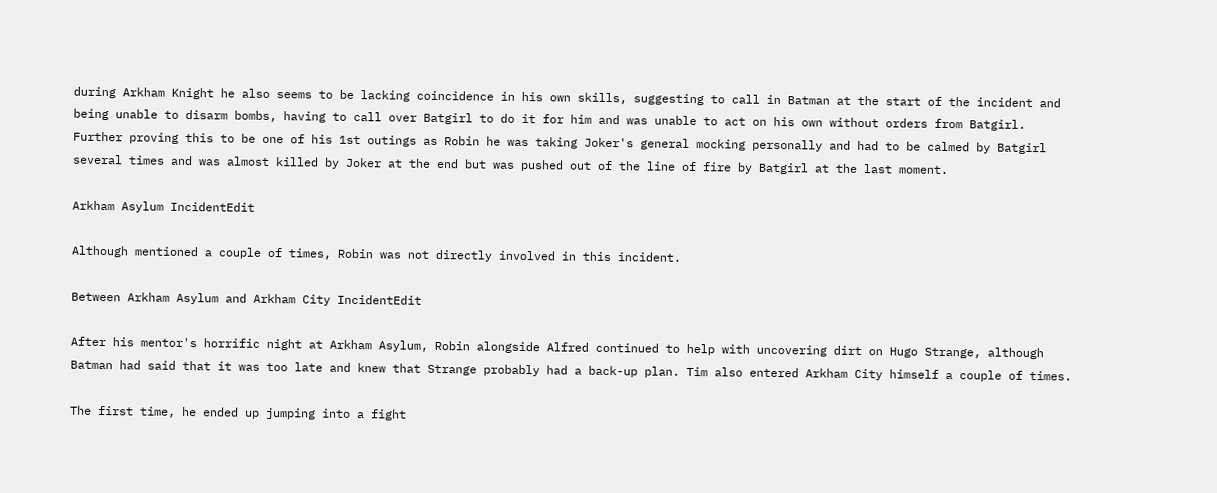during Arkham Knight he also seems to be lacking coincidence in his own skills, suggesting to call in Batman at the start of the incident and being unable to disarm bombs, having to call over Batgirl to do it for him and was unable to act on his own without orders from Batgirl. Further proving this to be one of his 1st outings as Robin he was taking Joker's general mocking personally and had to be calmed by Batgirl several times and was almost killed by Joker at the end but was pushed out of the line of fire by Batgirl at the last moment.

Arkham Asylum IncidentEdit

Although mentioned a couple of times, Robin was not directly involved in this incident.

Between Arkham Asylum and Arkham City IncidentEdit

After his mentor's horrific night at Arkham Asylum, Robin alongside Alfred continued to help with uncovering dirt on Hugo Strange, although Batman had said that it was too late and knew that Strange probably had a back-up plan. Tim also entered Arkham City himself a couple of times.

The first time, he ended up jumping into a fight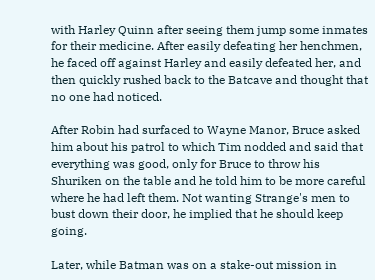with Harley Quinn after seeing them jump some inmates for their medicine. After easily defeating her henchmen, he faced off against Harley and easily defeated her, and then quickly rushed back to the Batcave and thought that no one had noticed.

After Robin had surfaced to Wayne Manor, Bruce asked him about his patrol to which Tim nodded and said that everything was good, only for Bruce to throw his Shuriken on the table and he told him to be more careful where he had left them. Not wanting Strange's men to bust down their door, he implied that he should keep going.

Later, while Batman was on a stake-out mission in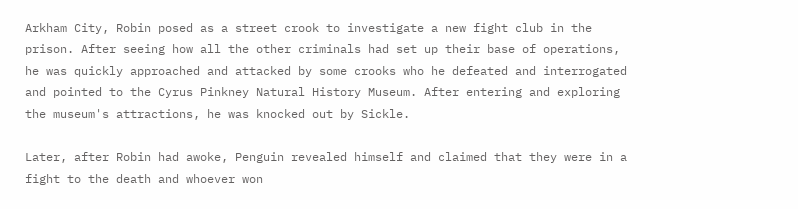Arkham City, Robin posed as a street crook to investigate a new fight club in the prison. After seeing how all the other criminals had set up their base of operations, he was quickly approached and attacked by some crooks who he defeated and interrogated and pointed to the Cyrus Pinkney Natural History Museum. After entering and exploring the museum's attractions, he was knocked out by Sickle.

Later, after Robin had awoke, Penguin revealed himself and claimed that they were in a fight to the death and whoever won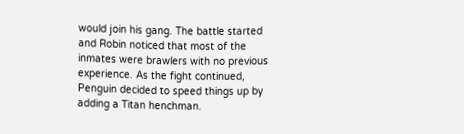would join his gang. The battle started and Robin noticed that most of the inmates were brawlers with no previous experience. As the fight continued, Penguin decided to speed things up by adding a Titan henchman.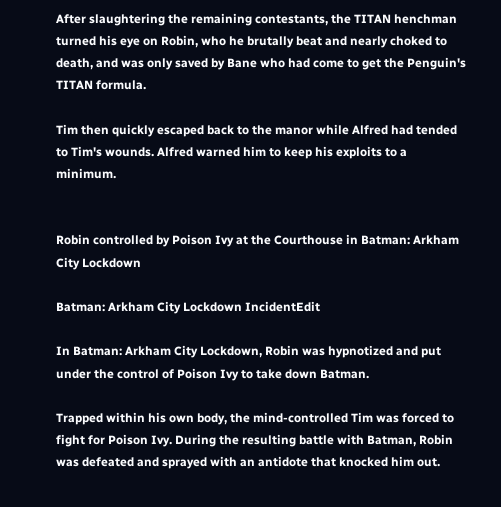After slaughtering the remaining contestants, the TITAN henchman turned his eye on Robin, who he brutally beat and nearly choked to death, and was only saved by Bane who had come to get the Penguin's TITAN formula.

Tim then quickly escaped back to the manor while Alfred had tended to Tim's wounds. Alfred warned him to keep his exploits to a minimum.


Robin controlled by Poison Ivy at the Courthouse in Batman: Arkham City Lockdown

Batman: Arkham City Lockdown IncidentEdit

In Batman: Arkham City Lockdown, Robin was hypnotized and put under the control of Poison Ivy to take down Batman.

Trapped within his own body, the mind-controlled Tim was forced to fight for Poison Ivy. During the resulting battle with Batman, Robin was defeated and sprayed with an antidote that knocked him out.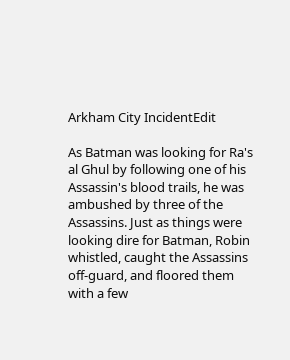Arkham City IncidentEdit

As Batman was looking for Ra's al Ghul by following one of his Assassin's blood trails, he was ambushed by three of the Assassins. Just as things were looking dire for Batman, Robin whistled, caught the Assassins off-guard, and floored them with a few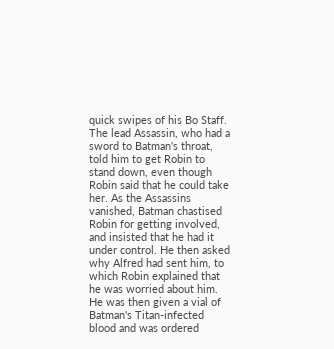quick swipes of his Bo Staff. The lead Assassin, who had a sword to Batman's throat, told him to get Robin to stand down, even though Robin said that he could take her. As the Assassins vanished, Batman chastised Robin for getting involved, and insisted that he had it under control. He then asked why Alfred had sent him, to which Robin explained that he was worried about him. He was then given a vial of Batman's Titan-infected blood and was ordered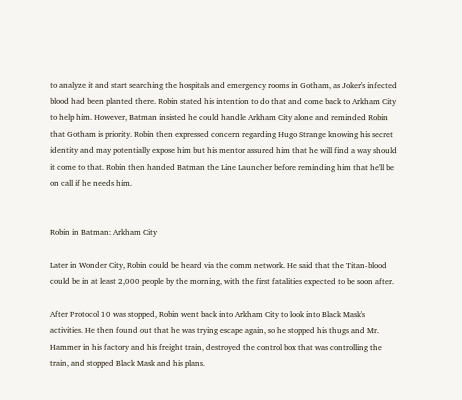to analyze it and start searching the hospitals and emergency rooms in Gotham, as Joker's infected blood had been planted there. Robin stated his intention to do that and come back to Arkham City to help him. However, Batman insisted he could handle Arkham City alone and reminded Robin that Gotham is priority. Robin then expressed concern regarding Hugo Strange knowing his secret identity and may potentially expose him but his mentor assured him that he will find a way should it come to that. Robin then handed Batman the Line Launcher before reminding him that he'll be on call if he needs him.


Robin in Batman: Arkham City

Later in Wonder City, Robin could be heard via the comm network. He said that the Titan-blood could be in at least 2,000 people by the morning, with the first fatalities expected to be soon after.

After Protocol 10 was stopped, Robin went back into Arkham City to look into Black Mask's activities. He then found out that he was trying escape again, so he stopped his thugs and Mr. Hammer in his factory and his freight train, destroyed the control box that was controlling the train, and stopped Black Mask and his plans.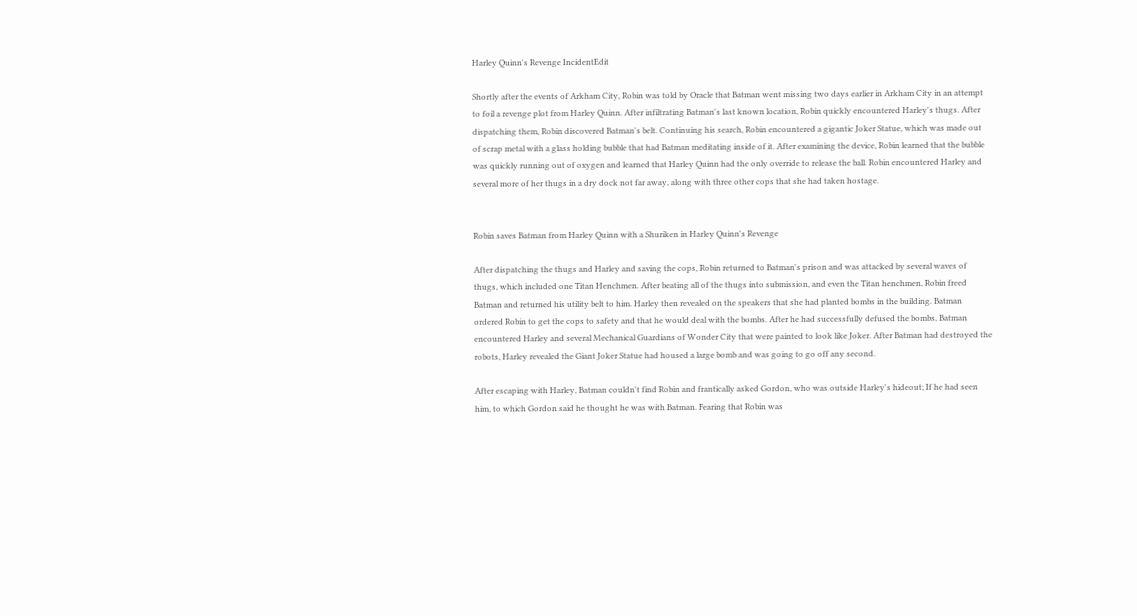Harley Quinn's Revenge IncidentEdit

Shortly after the events of Arkham City, Robin was told by Oracle that Batman went missing two days earlier in Arkham City in an attempt to foil a revenge plot from Harley Quinn. After infiltrating Batman's last known location, Robin quickly encountered Harley's thugs. After dispatching them, Robin discovered Batman's belt. Continuing his search, Robin encountered a gigantic Joker Statue, which was made out of scrap metal with a glass holding bubble that had Batman meditating inside of it. After examining the device, Robin learned that the bubble was quickly running out of oxygen and learned that Harley Quinn had the only override to release the ball. Robin encountered Harley and several more of her thugs in a dry dock not far away, along with three other cops that she had taken hostage.


Robin saves Batman from Harley Quinn with a Shuriken in Harley Quinn's Revenge

After dispatching the thugs and Harley and saving the cops, Robin returned to Batman's prison and was attacked by several waves of thugs, which included one Titan Henchmen. After beating all of the thugs into submission, and even the Titan henchmen, Robin freed Batman and returned his utility belt to him. Harley then revealed on the speakers that she had planted bombs in the building. Batman ordered Robin to get the cops to safety and that he would deal with the bombs. After he had successfully defused the bombs, Batman encountered Harley and several Mechanical Guardians of Wonder City that were painted to look like Joker. After Batman had destroyed the robots, Harley revealed the Giant Joker Statue had housed a large bomb and was going to go off any second.

After escaping with Harley, Batman couldn't find Robin and frantically asked Gordon, who was outside Harley's hideout; If he had seen him, to which Gordon said he thought he was with Batman. Fearing that Robin was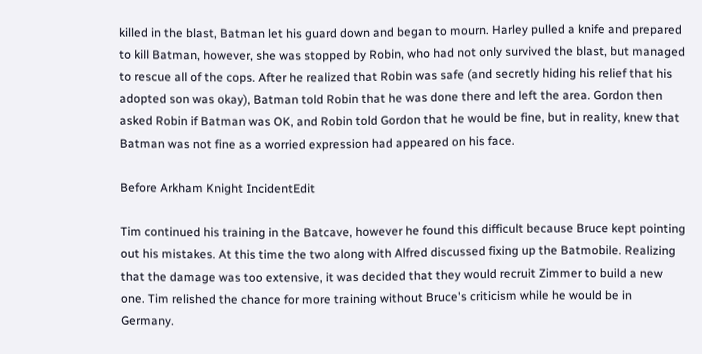killed in the blast, Batman let his guard down and began to mourn. Harley pulled a knife and prepared to kill Batman, however, she was stopped by Robin, who had not only survived the blast, but managed to rescue all of the cops. After he realized that Robin was safe (and secretly hiding his relief that his adopted son was okay), Batman told Robin that he was done there and left the area. Gordon then asked Robin if Batman was OK, and Robin told Gordon that he would be fine, but in reality, knew that Batman was not fine as a worried expression had appeared on his face.

Before Arkham Knight IncidentEdit

Tim continued his training in the Batcave, however he found this difficult because Bruce kept pointing out his mistakes. At this time the two along with Alfred discussed fixing up the Batmobile. Realizing that the damage was too extensive, it was decided that they would recruit Zimmer to build a new one. Tim relished the chance for more training without Bruce's criticism while he would be in Germany.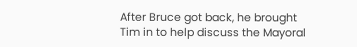After Bruce got back, he brought Tim in to help discuss the Mayoral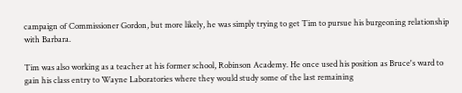campaign of Commissioner Gordon, but more likely, he was simply trying to get Tim to pursue his burgeoning relationship with Barbara.

Tim was also working as a teacher at his former school, Robinson Academy. He once used his position as Bruce's ward to gain his class entry to Wayne Laboratories where they would study some of the last remaining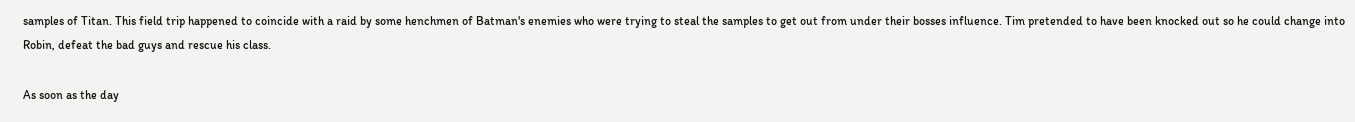samples of Titan. This field trip happened to coincide with a raid by some henchmen of Batman's enemies who were trying to steal the samples to get out from under their bosses influence. Tim pretended to have been knocked out so he could change into Robin, defeat the bad guys and rescue his class.

As soon as the day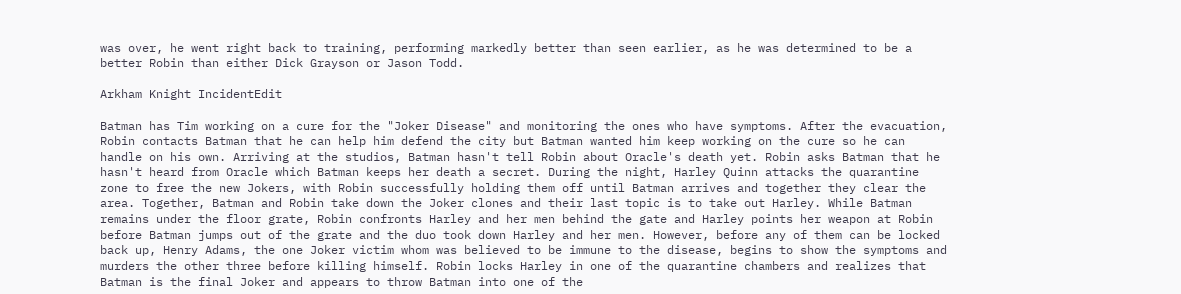was over, he went right back to training, performing markedly better than seen earlier, as he was determined to be a better Robin than either Dick Grayson or Jason Todd.

Arkham Knight IncidentEdit

Batman has Tim working on a cure for the "Joker Disease" and monitoring the ones who have symptoms. After the evacuation, Robin contacts Batman that he can help him defend the city but Batman wanted him keep working on the cure so he can handle on his own. Arriving at the studios, Batman hasn't tell Robin about Oracle's death yet. Robin asks Batman that he hasn't heard from Oracle which Batman keeps her death a secret. During the night, Harley Quinn attacks the quarantine zone to free the new Jokers, with Robin successfully holding them off until Batman arrives and together they clear the area. Together, Batman and Robin take down the Joker clones and their last topic is to take out Harley. While Batman remains under the floor grate, Robin confronts Harley and her men behind the gate and Harley points her weapon at Robin before Batman jumps out of the grate and the duo took down Harley and her men. However, before any of them can be locked back up, Henry Adams, the one Joker victim whom was believed to be immune to the disease, begins to show the symptoms and murders the other three before killing himself. Robin locks Harley in one of the quarantine chambers and realizes that Batman is the final Joker and appears to throw Batman into one of the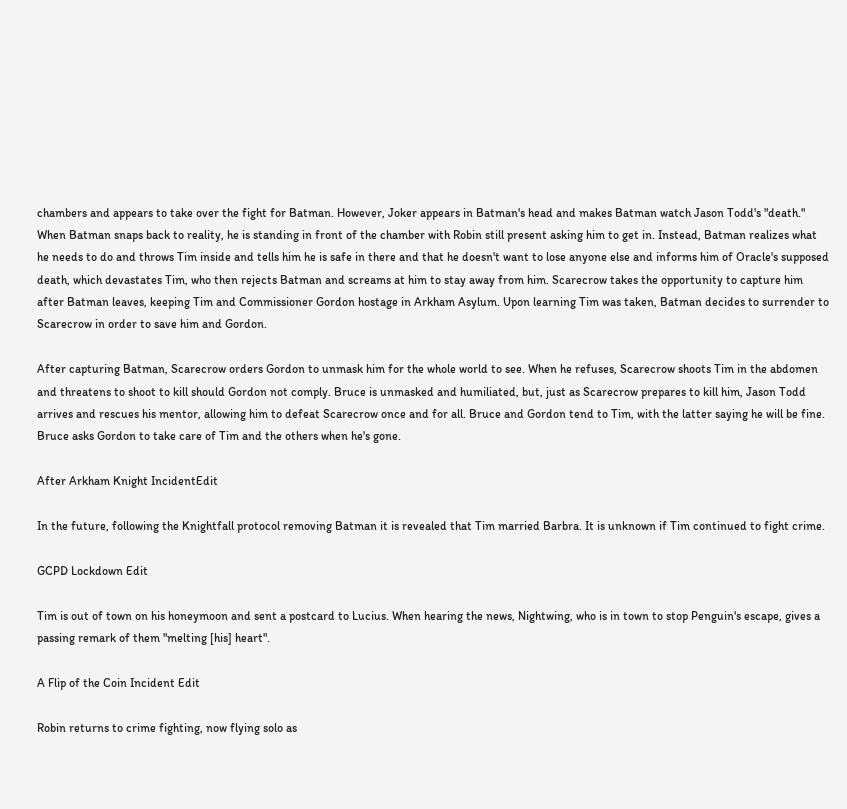chambers and appears to take over the fight for Batman. However, Joker appears in Batman's head and makes Batman watch Jason Todd's "death." When Batman snaps back to reality, he is standing in front of the chamber with Robin still present asking him to get in. Instead, Batman realizes what he needs to do and throws Tim inside and tells him he is safe in there and that he doesn't want to lose anyone else and informs him of Oracle's supposed death, which devastates Tim, who then rejects Batman and screams at him to stay away from him. Scarecrow takes the opportunity to capture him after Batman leaves, keeping Tim and Commissioner Gordon hostage in Arkham Asylum. Upon learning Tim was taken, Batman decides to surrender to Scarecrow in order to save him and Gordon.

After capturing Batman, Scarecrow orders Gordon to unmask him for the whole world to see. When he refuses, Scarecrow shoots Tim in the abdomen and threatens to shoot to kill should Gordon not comply. Bruce is unmasked and humiliated, but, just as Scarecrow prepares to kill him, Jason Todd arrives and rescues his mentor, allowing him to defeat Scarecrow once and for all. Bruce and Gordon tend to Tim, with the latter saying he will be fine. Bruce asks Gordon to take care of Tim and the others when he's gone.

After Arkham Knight IncidentEdit

In the future, following the Knightfall protocol removing Batman it is revealed that Tim married Barbra. It is unknown if Tim continued to fight crime.

GCPD Lockdown Edit

Tim is out of town on his honeymoon and sent a postcard to Lucius. When hearing the news, Nightwing, who is in town to stop Penguin's escape, gives a passing remark of them "melting [his] heart".

A Flip of the Coin Incident Edit

Robin returns to crime fighting, now flying solo as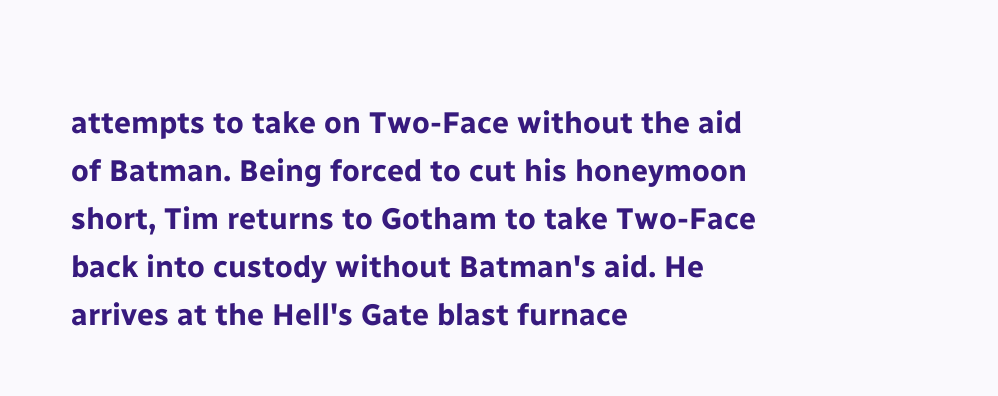attempts to take on Two-Face without the aid of Batman. Being forced to cut his honeymoon short, Tim returns to Gotham to take Two-Face back into custody without Batman's aid. He arrives at the Hell's Gate blast furnace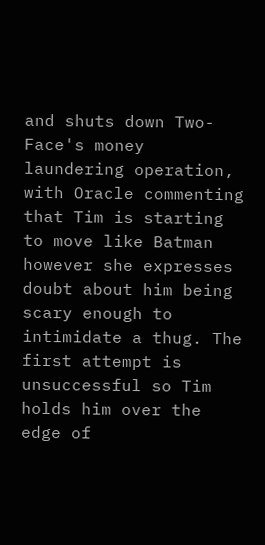and shuts down Two-Face's money laundering operation, with Oracle commenting that Tim is starting to move like Batman however she expresses doubt about him being scary enough to intimidate a thug. The first attempt is unsuccessful so Tim holds him over the edge of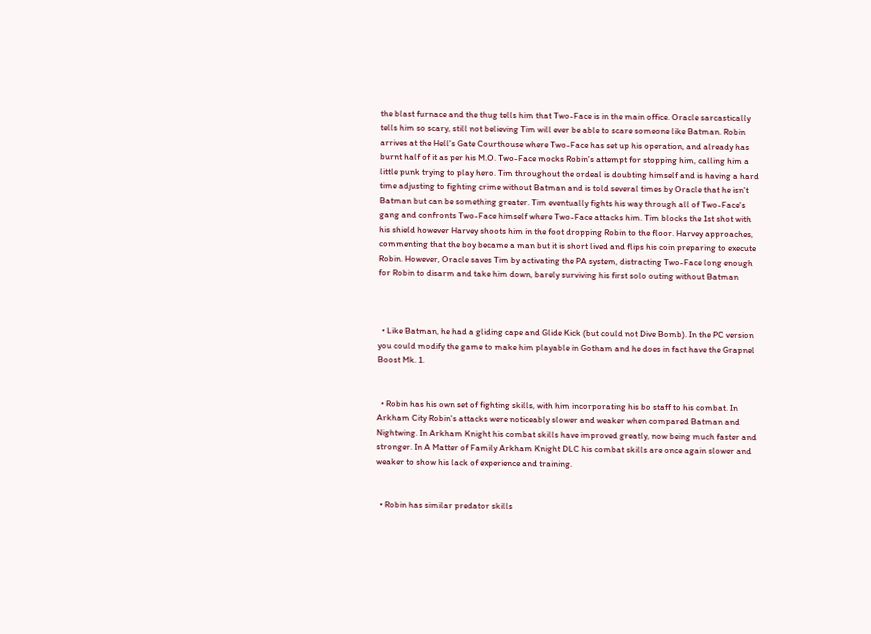the blast furnace and the thug tells him that Two-Face is in the main office. Oracle sarcastically tells him so scary, still not believing Tim will ever be able to scare someone like Batman. Robin arrives at the Hell's Gate Courthouse where Two-Face has set up his operation, and already has burnt half of it as per his M.O. Two-Face mocks Robin's attempt for stopping him, calling him a little punk trying to play hero. Tim throughout the ordeal is doubting himself and is having a hard time adjusting to fighting crime without Batman and is told several times by Oracle that he isn't Batman but can be something greater. Tim eventually fights his way through all of Two-Face's gang and confronts Two-Face himself where Two-Face attacks him. Tim blocks the 1st shot with his shield however Harvey shoots him in the foot dropping Robin to the floor. Harvey approaches, commenting that the boy became a man but it is short lived and flips his coin preparing to execute Robin. However, Oracle saves Tim by activating the PA system, distracting Two-Face long enough for Robin to disarm and take him down, barely surviving his first solo outing without Batman



  • Like Batman, he had a gliding cape and Glide Kick (but could not Dive Bomb). In the PC version you could modify the game to make him playable in Gotham and he does in fact have the Grapnel Boost Mk. 1.


  • Robin has his own set of fighting skills, with him incorporating his bo staff to his combat. In Arkham City Robin's attacks were noticeably slower and weaker when compared Batman and Nightwing. In Arkham Knight his combat skills have improved greatly, now being much faster and stronger. In A Matter of Family Arkham Knight DLC his combat skills are once again slower and weaker to show his lack of experience and training.


  • Robin has similar predator skills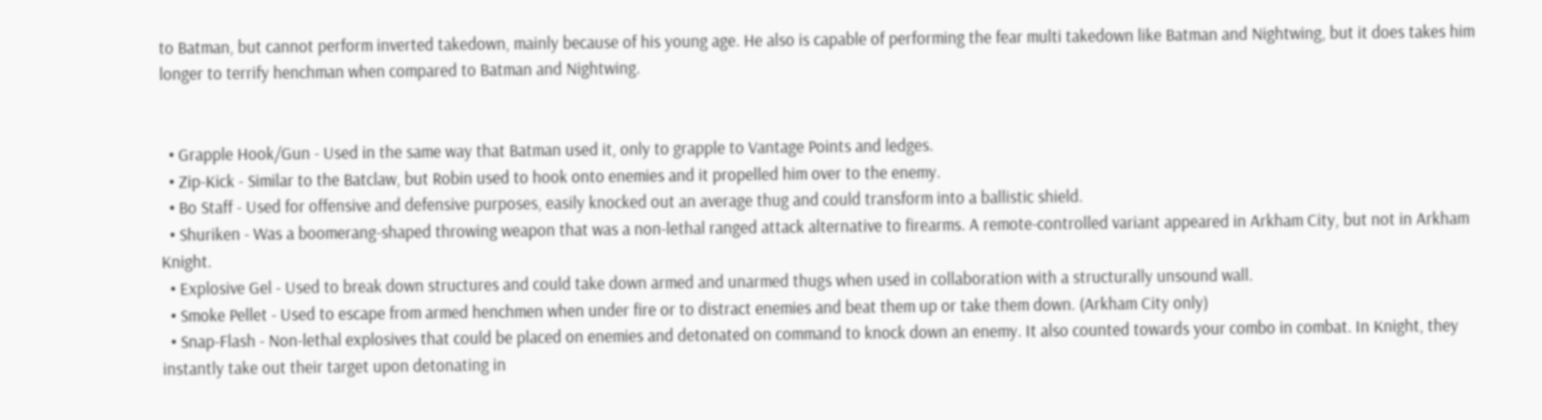to Batman, but cannot perform inverted takedown, mainly because of his young age. He also is capable of performing the fear multi takedown like Batman and Nightwing, but it does takes him longer to terrify henchman when compared to Batman and Nightwing.


  • Grapple Hook/Gun - Used in the same way that Batman used it, only to grapple to Vantage Points and ledges.
  • Zip-Kick - Similar to the Batclaw, but Robin used to hook onto enemies and it propelled him over to the enemy.
  • Bo Staff - Used for offensive and defensive purposes, easily knocked out an average thug and could transform into a ballistic shield.
  • Shuriken - Was a boomerang-shaped throwing weapon that was a non-lethal ranged attack alternative to firearms. A remote-controlled variant appeared in Arkham City, but not in Arkham Knight.
  • Explosive Gel - Used to break down structures and could take down armed and unarmed thugs when used in collaboration with a structurally unsound wall.
  • Smoke Pellet - Used to escape from armed henchmen when under fire or to distract enemies and beat them up or take them down. (Arkham City only)
  • Snap-Flash - Non-lethal explosives that could be placed on enemies and detonated on command to knock down an enemy. It also counted towards your combo in combat. In Knight, they instantly take out their target upon detonating in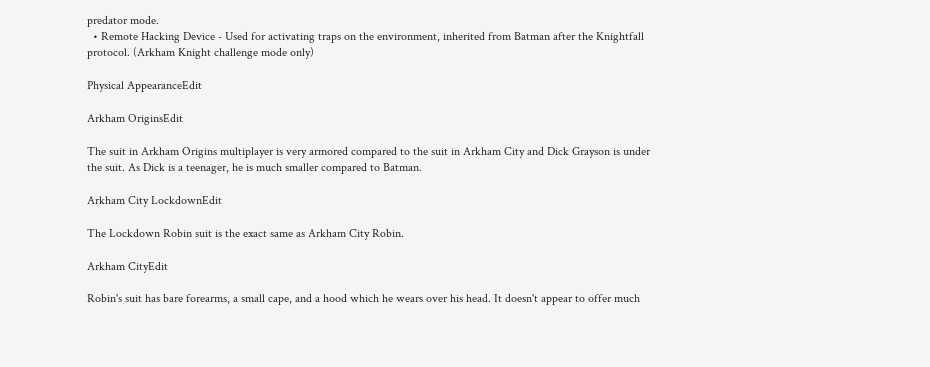predator mode.
  • Remote Hacking Device - Used for activating traps on the environment, inherited from Batman after the Knightfall protocol. (Arkham Knight challenge mode only)

Physical AppearanceEdit

Arkham OriginsEdit

The suit in Arkham Origins multiplayer is very armored compared to the suit in Arkham City and Dick Grayson is under the suit. As Dick is a teenager, he is much smaller compared to Batman.

Arkham City LockdownEdit

The Lockdown Robin suit is the exact same as Arkham City Robin.

Arkham CityEdit

Robin's suit has bare forearms, a small cape, and a hood which he wears over his head. It doesn't appear to offer much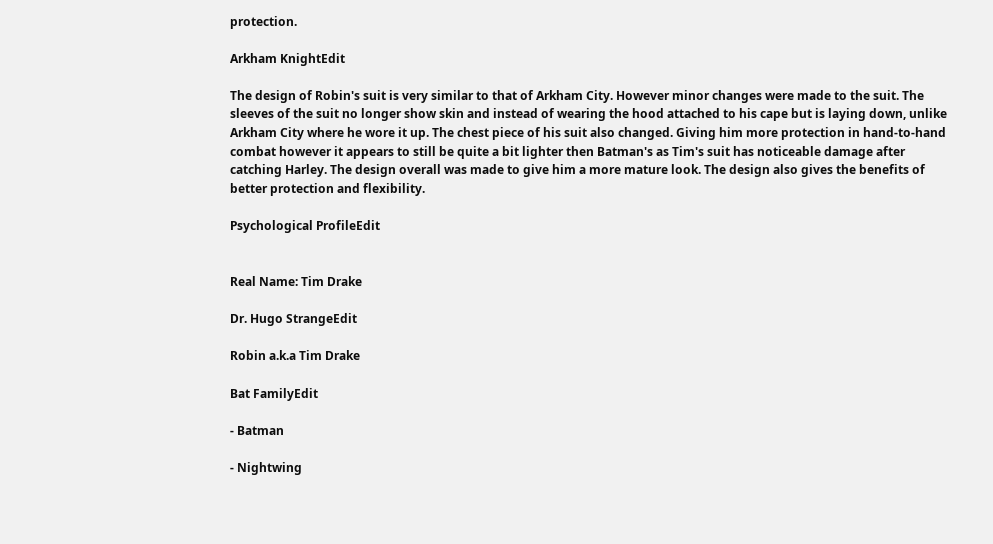protection.

Arkham KnightEdit

The design of Robin's suit is very similar to that of Arkham City. However minor changes were made to the suit. The sleeves of the suit no longer show skin and instead of wearing the hood attached to his cape but is laying down, unlike Arkham City where he wore it up. The chest piece of his suit also changed. Giving him more protection in hand-to-hand combat however it appears to still be quite a bit lighter then Batman's as Tim's suit has noticeable damage after catching Harley. The design overall was made to give him a more mature look. The design also gives the benefits of better protection and flexibility.

Psychological ProfileEdit


Real Name: Tim Drake

Dr. Hugo StrangeEdit

Robin a.k.a Tim Drake

Bat FamilyEdit

- Batman

- Nightwing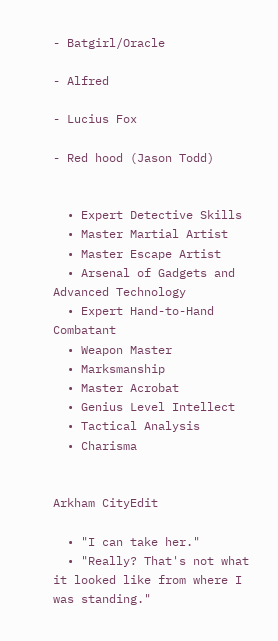- Batgirl/Oracle

- Alfred

- Lucius Fox

- Red hood (Jason Todd)


  • Expert Detective Skills
  • Master Martial Artist
  • Master Escape Artist
  • Arsenal of Gadgets and Advanced Technology
  • Expert Hand-to-Hand Combatant
  • Weapon Master
  • Marksmanship
  • Master Acrobat
  • Genius Level Intellect
  • Tactical Analysis
  • Charisma


Arkham CityEdit

  • "I can take her."
  • "Really? That's not what it looked like from where I was standing."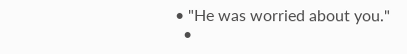• "He was worried about you."
  •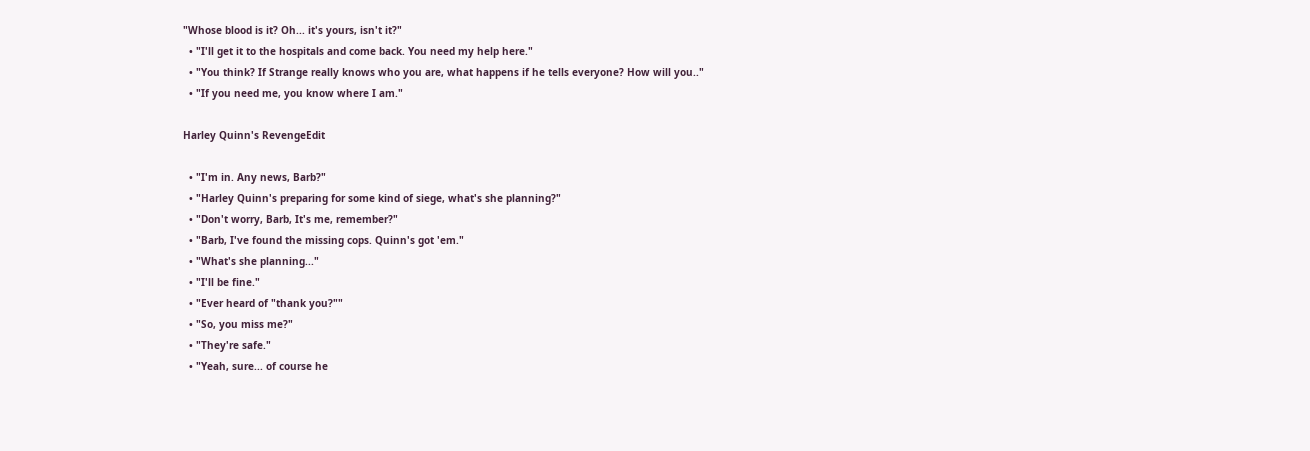"Whose blood is it? Oh... it's yours, isn't it?"
  • "I'll get it to the hospitals and come back. You need my help here."
  • "You think? If Strange really knows who you are, what happens if he tells everyone? How will you.."
  • "If you need me, you know where I am."

Harley Quinn's RevengeEdit

  • "I'm in. Any news, Barb?"
  • "Harley Quinn's preparing for some kind of siege, what's she planning?"
  • "Don't worry, Barb, It's me, remember?"
  • "Barb, I've found the missing cops. Quinn's got 'em."
  • "What's she planning..."
  • "I'll be fine."
  • "Ever heard of "thank you?""
  • "So, you miss me?"
  • "They're safe."
  • "Yeah, sure... of course he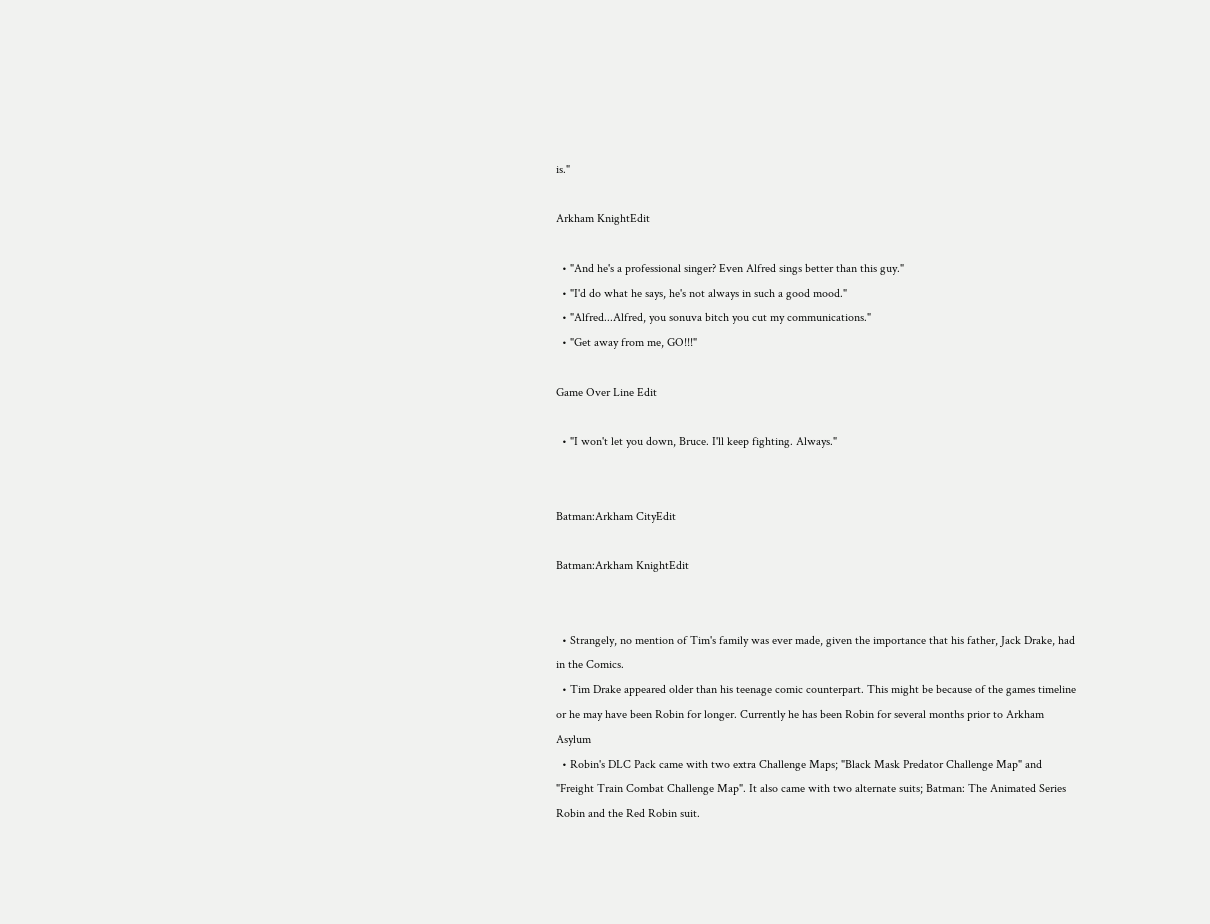is."

Arkham KnightEdit

  • "And he's a professional singer? Even Alfred sings better than this guy."
  • "I'd do what he says, he's not always in such a good mood."
  • "Alfred...Alfred, you sonuva bitch you cut my communications."
  • "Get away from me, GO!!!"

Game Over Line Edit

  • "I won't let you down, Bruce. I'll keep fighting. Always."


Batman:Arkham CityEdit

Batman:Arkham KnightEdit


  • Strangely, no mention of Tim's family was ever made, given the importance that his father, Jack Drake, had in the Comics.
  • Tim Drake appeared older than his teenage comic counterpart. This might be because of the games timeline or he may have been Robin for longer. Currently he has been Robin for several months prior to Arkham Asylum
  • Robin's DLC Pack came with two extra Challenge Maps; "Black Mask Predator Challenge Map" and "Freight Train Combat Challenge Map". It also came with two alternate suits; Batman: The Animated Series Robin and the Red Robin suit.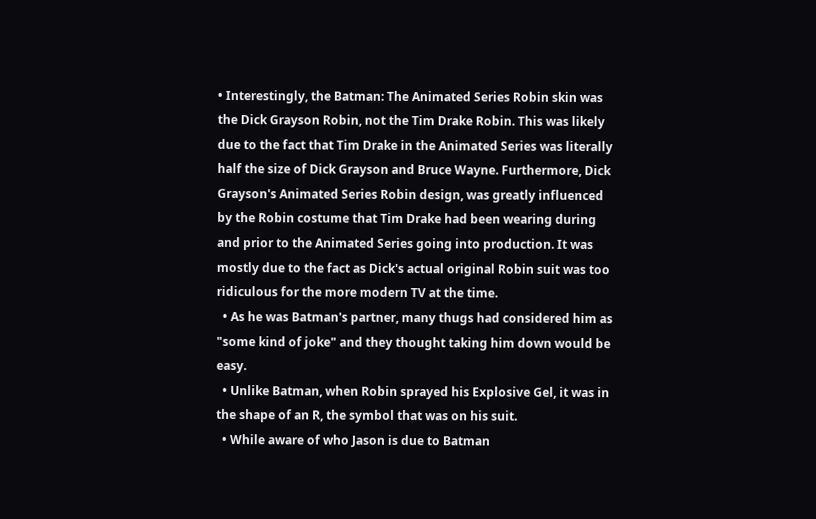• Interestingly, the Batman: The Animated Series Robin skin was the Dick Grayson Robin, not the Tim Drake Robin. This was likely due to the fact that Tim Drake in the Animated Series was literally half the size of Dick Grayson and Bruce Wayne. Furthermore, Dick Grayson's Animated Series Robin design, was greatly influenced by the Robin costume that Tim Drake had been wearing during and prior to the Animated Series going into production. It was mostly due to the fact as Dick's actual original Robin suit was too ridiculous for the more modern TV at the time.
  • As he was Batman's partner, many thugs had considered him as "some kind of joke" and they thought taking him down would be easy.
  • Unlike Batman, when Robin sprayed his Explosive Gel, it was in the shape of an R, the symbol that was on his suit.
  • While aware of who Jason is due to Batman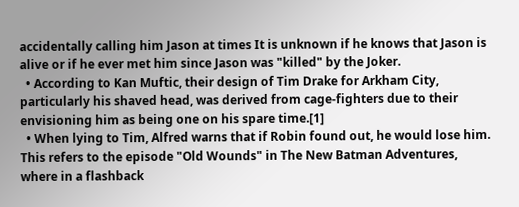accidentally calling him Jason at times It is unknown if he knows that Jason is alive or if he ever met him since Jason was "killed" by the Joker.
  • According to Kan Muftic, their design of Tim Drake for Arkham City, particularly his shaved head, was derived from cage-fighters due to their envisioning him as being one on his spare time.[1]
  • When lying to Tim, Alfred warns that if Robin found out, he would lose him. This refers to the episode "Old Wounds" in The New Batman Adventures, where in a flashback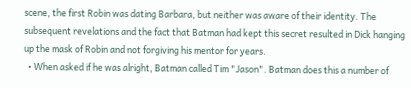scene, the first Robin was dating Barbara, but neither was aware of their identity. The subsequent revelations and the fact that Batman had kept this secret resulted in Dick hanging up the mask of Robin and not forgiving his mentor for years.
  • When asked if he was alright, Batman called Tim "Jason". Batman does this a number of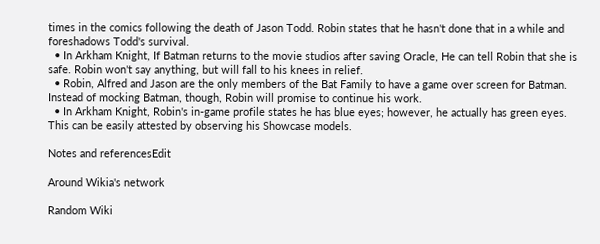times in the comics following the death of Jason Todd. Robin states that he hasn't done that in a while and foreshadows Todd's survival.
  • In Arkham Knight, If Batman returns to the movie studios after saving Oracle, He can tell Robin that she is safe. Robin won't say anything, but will fall to his knees in relief.
  • Robin, Alfred and Jason are the only members of the Bat Family to have a game over screen for Batman. Instead of mocking Batman, though, Robin will promise to continue his work.
  • In Arkham Knight, Robin's in-game profile states he has blue eyes; however, he actually has green eyes. This can be easily attested by observing his Showcase models.

Notes and referencesEdit

Around Wikia's network

Random Wiki